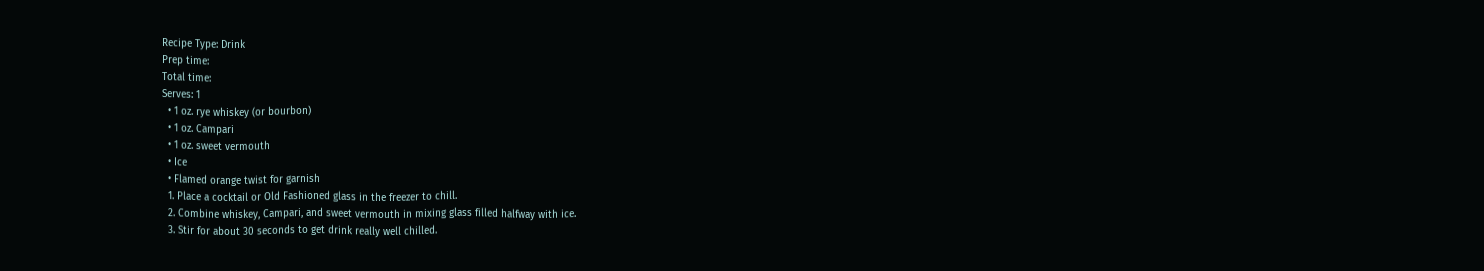Recipe Type: Drink
Prep time:
Total time:
Serves: 1
  • 1 oz. rye whiskey (or bourbon)
  • 1 oz. Campari
  • 1 oz. sweet vermouth
  • Ice
  • Flamed orange twist for garnish
  1. Place a cocktail or Old Fashioned glass in the freezer to chill.
  2. Combine whiskey, Campari, and sweet vermouth in mixing glass filled halfway with ice.
  3. Stir for about 30 seconds to get drink really well chilled.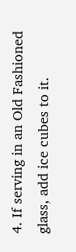4. If serving in an Old Fashioned glass, add ice cubes to it.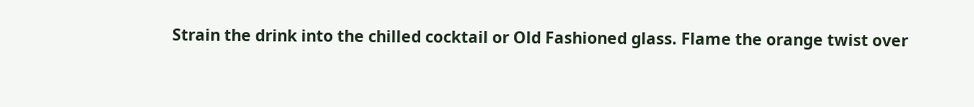Strain the drink into the chilled cocktail or Old Fashioned glass. Flame the orange twist over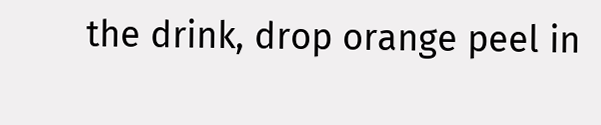the drink, drop orange peel in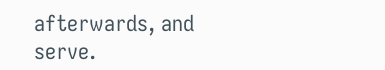afterwards, and serve.